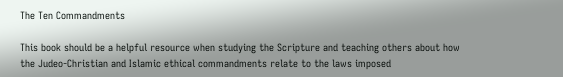The Ten Commandments

This book should be a helpful resource when studying the Scripture and teaching others about how the Judeo-Christian and Islamic ethical commandments relate to the laws imposed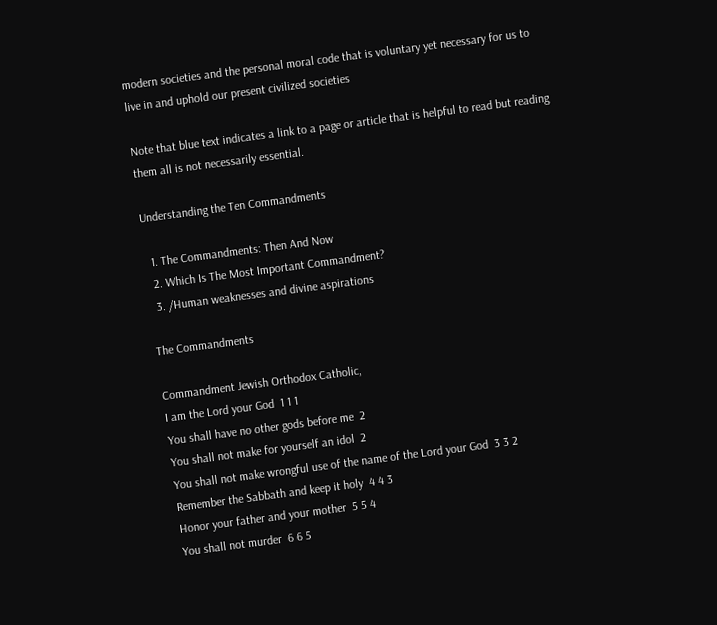modern societies and the personal moral code that is voluntary yet necessary for us to live in and uphold our present civilized societies

Note that blue text indicates a link to a page or article that is helpful to read but reading them all is not necessarily essential.

Understanding the Ten Commandments

  1. The Commandments: Then And Now
  2. Which Is The Most Important Commandment?
  3. /Human weaknesses and divine aspirations

The Commandments

Commandment Jewish Orthodox Catholic,
I am the Lord your God  1 1 1
You shall have no other gods before me  2
You shall not make for yourself an idol  2
You shall not make wrongful use of the name of the Lord your God  3 3 2
Remember the Sabbath and keep it holy  4 4 3
Honor your father and your mother  5 5 4
You shall not murder  6 6 5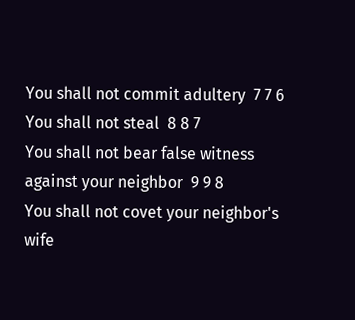You shall not commit adultery  7 7 6
You shall not steal  8 8 7
You shall not bear false witness against your neighbor  9 9 8
You shall not covet your neighbor's wife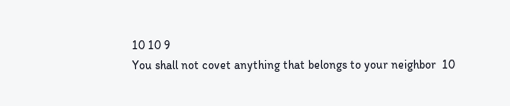10 10 9
You shall not covet anything that belongs to your neighbor  10